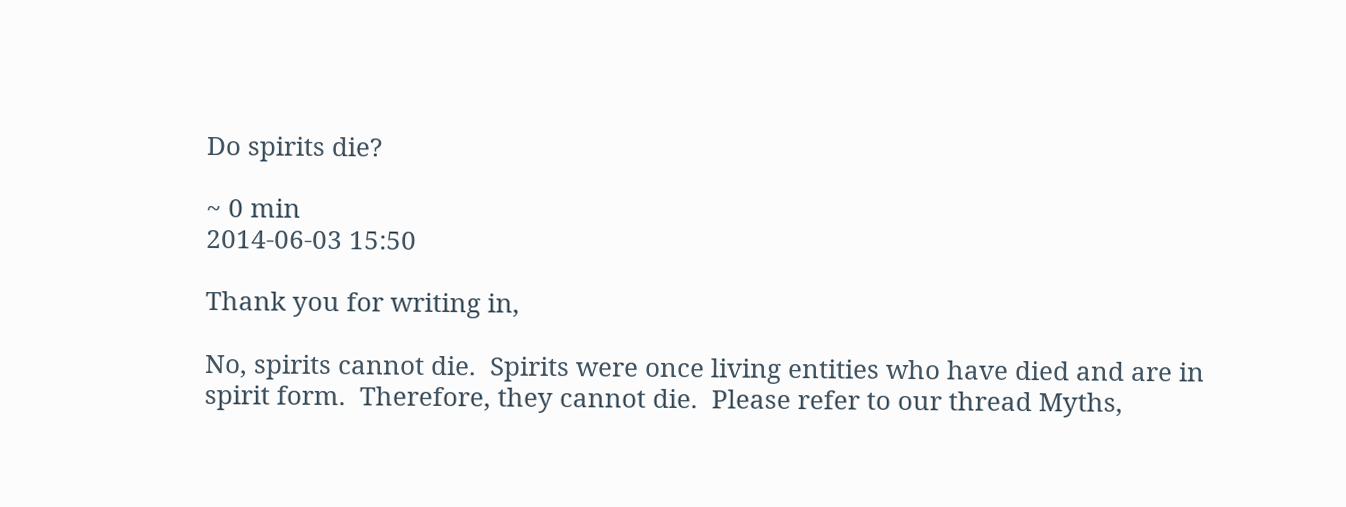Do spirits die?

~ 0 min
2014-06-03 15:50

Thank you for writing in,

No, spirits cannot die.  Spirits were once living entities who have died and are in spirit form.  Therefore, they cannot die.  Please refer to our thread Myths,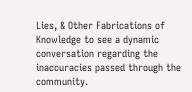Lies, & Other Fabrications of Knowledge to see a dynamic conversation regarding the inaccuracies passed through the community.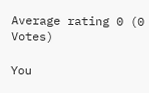Average rating 0 (0 Votes)

You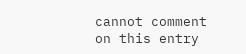cannot comment on this entry